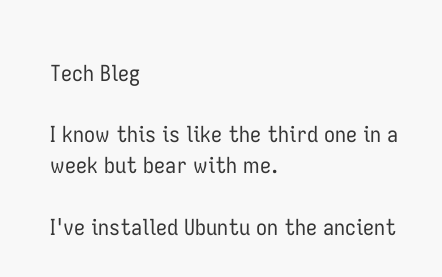Tech Bleg

I know this is like the third one in a week but bear with me.

I've installed Ubuntu on the ancient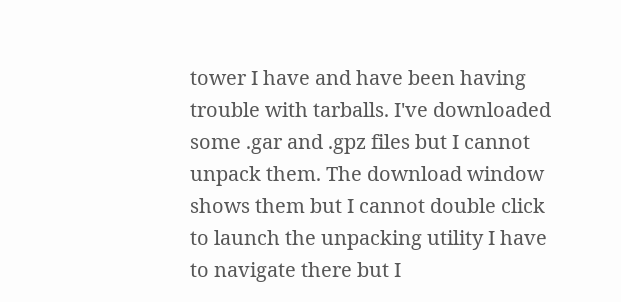tower I have and have been having trouble with tarballs. I've downloaded some .gar and .gpz files but I cannot unpack them. The download window shows them but I cannot double click to launch the unpacking utility I have to navigate there but I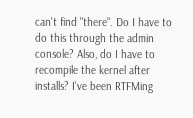can't find "there". Do I have to do this through the admin console? Also, do I have to recompile the kernel after installs? I've been RTFMing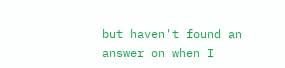but haven't found an answer on when I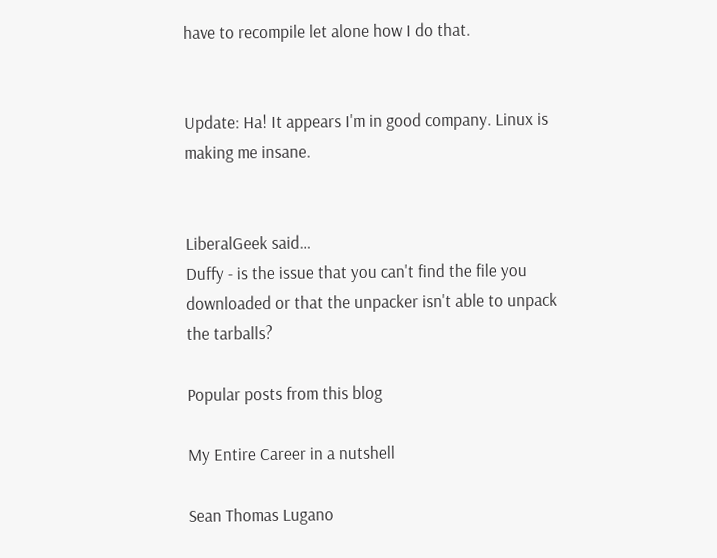have to recompile let alone how I do that.


Update: Ha! It appears I'm in good company. Linux is making me insane.


LiberalGeek said…
Duffy - is the issue that you can't find the file you downloaded or that the unpacker isn't able to unpack the tarballs?

Popular posts from this blog

My Entire Career in a nutshell

Sean Thomas Lugano